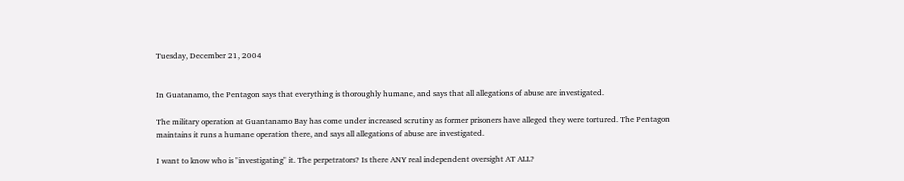Tuesday, December 21, 2004


In Guatanamo, the Pentagon says that everything is thoroughly humane, and says that all allegations of abuse are investigated.

The military operation at Guantanamo Bay has come under increased scrutiny as former prisoners have alleged they were tortured. The Pentagon maintains it runs a humane operation there, and says all allegations of abuse are investigated.

I want to know who is "investigating" it. The perpetrators? Is there ANY real independent oversight AT ALL?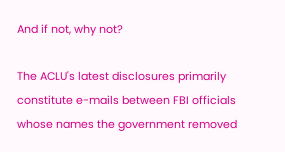And if not, why not?

The ACLU's latest disclosures primarily constitute e-mails between FBI officials whose names the government removed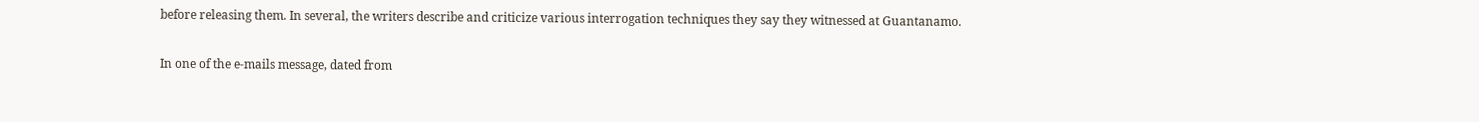before releasing them. In several, the writers describe and criticize various interrogation techniques they say they witnessed at Guantanamo.

In one of the e-mails message, dated from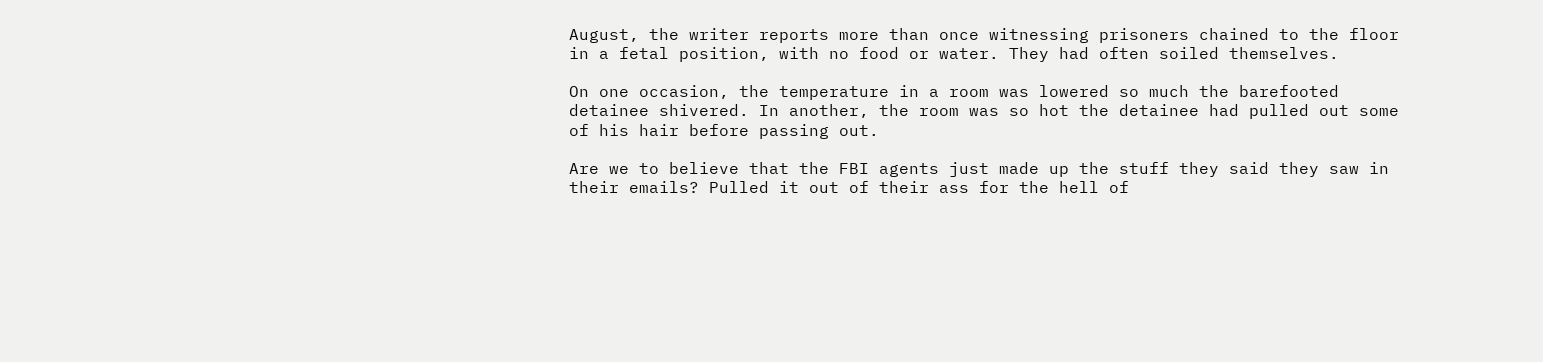August, the writer reports more than once witnessing prisoners chained to the floor in a fetal position, with no food or water. They had often soiled themselves.

On one occasion, the temperature in a room was lowered so much the barefooted detainee shivered. In another, the room was so hot the detainee had pulled out some of his hair before passing out.

Are we to believe that the FBI agents just made up the stuff they said they saw in their emails? Pulled it out of their ass for the hell of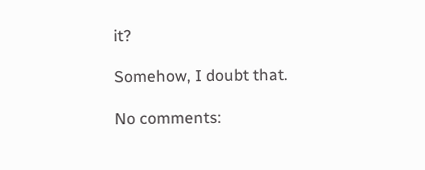it?

Somehow, I doubt that.

No comments: